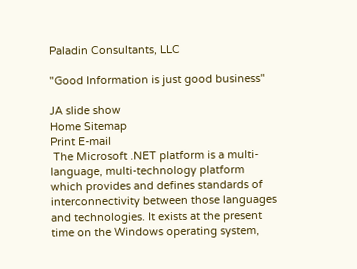Paladin Consultants, LLC

"Good Information is just good business"

JA slide show
Home Sitemap
Print E-mail
 The Microsoft .NET platform is a multi-language, multi-technology platform which provides and defines standards of interconnectivity between those languages and technologies. It exists at the present time on the Windows operating system,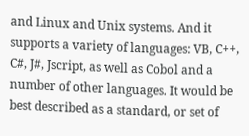and Linux and Unix systems. And it supports a variety of languages: VB, C++, C#, J#, Jscript, as well as Cobol and a number of other languages. It would be best described as a standard, or set of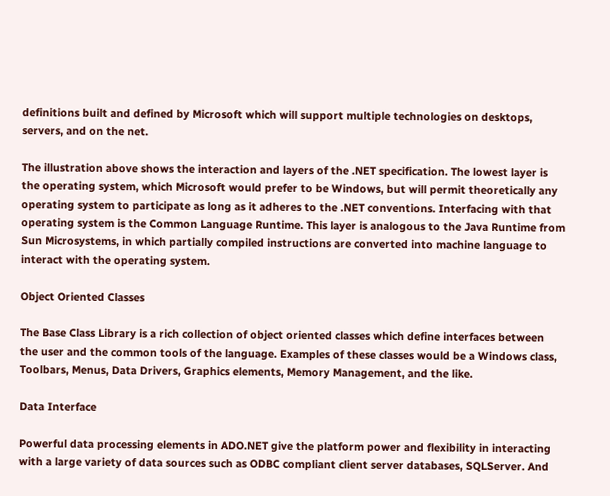definitions built and defined by Microsoft which will support multiple technologies on desktops, servers, and on the net.

The illustration above shows the interaction and layers of the .NET specification. The lowest layer is the operating system, which Microsoft would prefer to be Windows, but will permit theoretically any operating system to participate as long as it adheres to the .NET conventions. Interfacing with that operating system is the Common Language Runtime. This layer is analogous to the Java Runtime from Sun Microsystems, in which partially compiled instructions are converted into machine language to interact with the operating system.

Object Oriented Classes

The Base Class Library is a rich collection of object oriented classes which define interfaces between the user and the common tools of the language. Examples of these classes would be a Windows class, Toolbars, Menus, Data Drivers, Graphics elements, Memory Management, and the like.

Data Interface

Powerful data processing elements in ADO.NET give the platform power and flexibility in interacting with a large variety of data sources such as ODBC compliant client server databases, SQLServer. And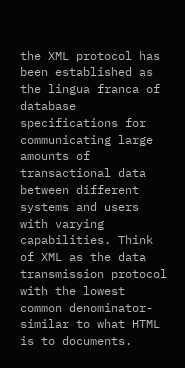the XML protocol has been established as the lingua franca of database specifications for communicating large amounts of transactional data between different systems and users with varying capabilities. Think of XML as the data transmission protocol with the lowest common denominator- similar to what HTML is to documents.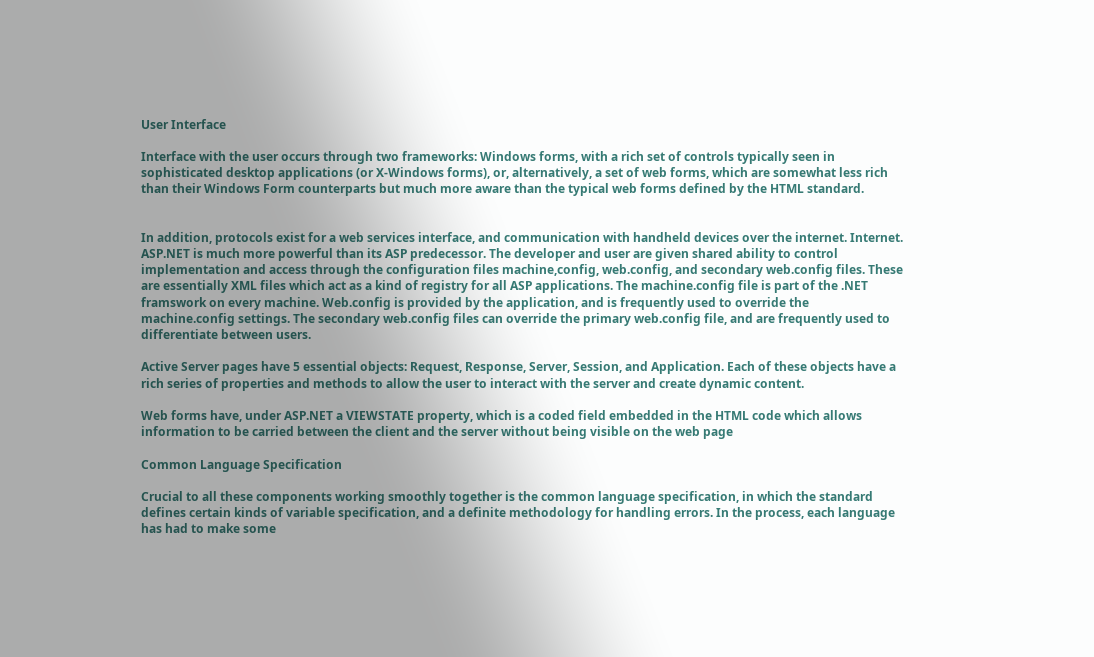User Interface

Interface with the user occurs through two frameworks: Windows forms, with a rich set of controls typically seen in sophisticated desktop applications (or X-Windows forms), or, alternatively, a set of web forms, which are somewhat less rich than their Windows Form counterparts but much more aware than the typical web forms defined by the HTML standard.


In addition, protocols exist for a web services interface, and communication with handheld devices over the internet. Internet. ASP.NET is much more powerful than its ASP predecessor. The developer and user are given shared ability to control implementation and access through the configuration files machine,config, web.config, and secondary web.config files. These are essentially XML files which act as a kind of registry for all ASP applications. The machine.config file is part of the .NET framswork on every machine. Web.config is provided by the application, and is frequently used to override the machine.config settings. The secondary web.config files can override the primary web.config file, and are frequently used to differentiate between users.

Active Server pages have 5 essential objects: Request, Response, Server, Session, and Application. Each of these objects have a rich series of properties and methods to allow the user to interact with the server and create dynamic content.

Web forms have, under ASP.NET a VIEWSTATE property, which is a coded field embedded in the HTML code which allows information to be carried between the client and the server without being visible on the web page

Common Language Specification

Crucial to all these components working smoothly together is the common language specification, in which the standard defines certain kinds of variable specification, and a definite methodology for handling errors. In the process, each language has had to make some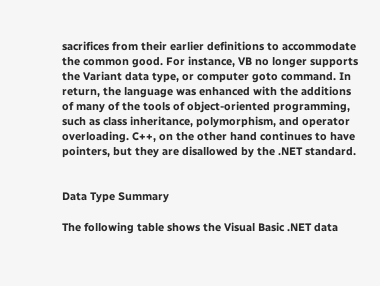sacrifices from their earlier definitions to accommodate the common good. For instance, VB no longer supports the Variant data type, or computer goto command. In return, the language was enhanced with the additions of many of the tools of object-oriented programming, such as class inheritance, polymorphism, and operator overloading. C++, on the other hand continues to have pointers, but they are disallowed by the .NET standard.


Data Type Summary

The following table shows the Visual Basic .NET data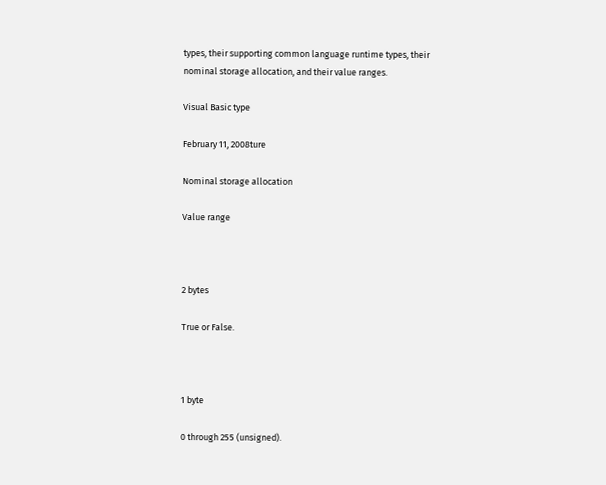types, their supporting common language runtime types, their nominal storage allocation, and their value ranges.

Visual Basic type

February 11, 2008ture

Nominal storage allocation

Value range



2 bytes

True or False.



1 byte

0 through 255 (unsigned).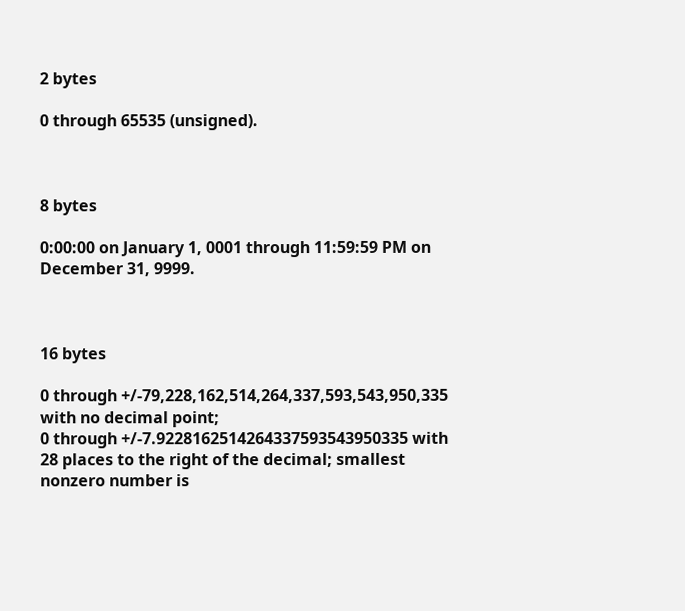2 bytes

0 through 65535 (unsigned).



8 bytes

0:00:00 on January 1, 0001 through 11:59:59 PM on December 31, 9999.



16 bytes

0 through +/-79,228,162,514,264,337,593,543,950,335 with no decimal point;
0 through +/-7.9228162514264337593543950335 with 28 places to the right of the decimal; smallest nonzero number is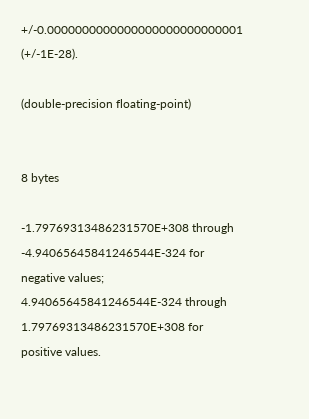+/-0.0000000000000000000000000001 (+/-1E-28).

(double-precision floating-point)


8 bytes

-1.79769313486231570E+308 through
-4.94065645841246544E-324 for negative values; 4.94065645841246544E-324 through 1.79769313486231570E+308 for positive values.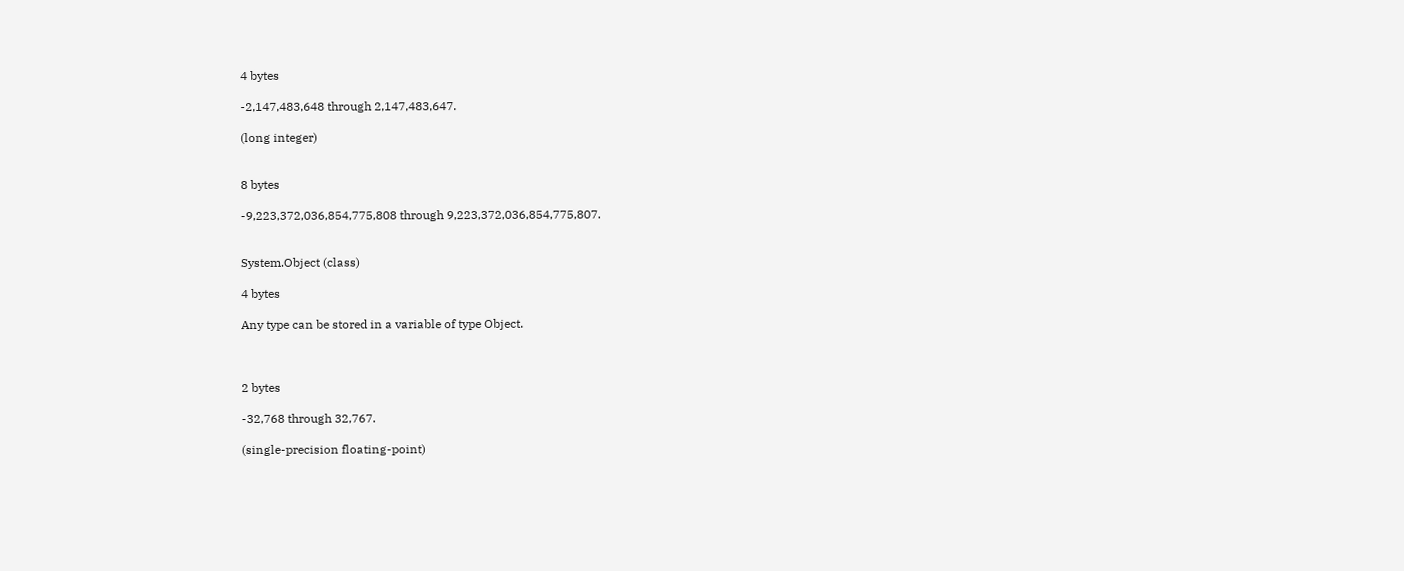4 bytes

-2,147,483,648 through 2,147,483,647.

(long integer)


8 bytes

-9,223,372,036,854,775,808 through 9,223,372,036,854,775,807.


System.Object (class)

4 bytes

Any type can be stored in a variable of type Object.



2 bytes

-32,768 through 32,767.

(single-precision floating-point)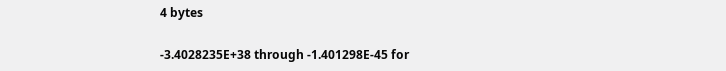4 bytes

-3.4028235E+38 through -1.401298E-45 for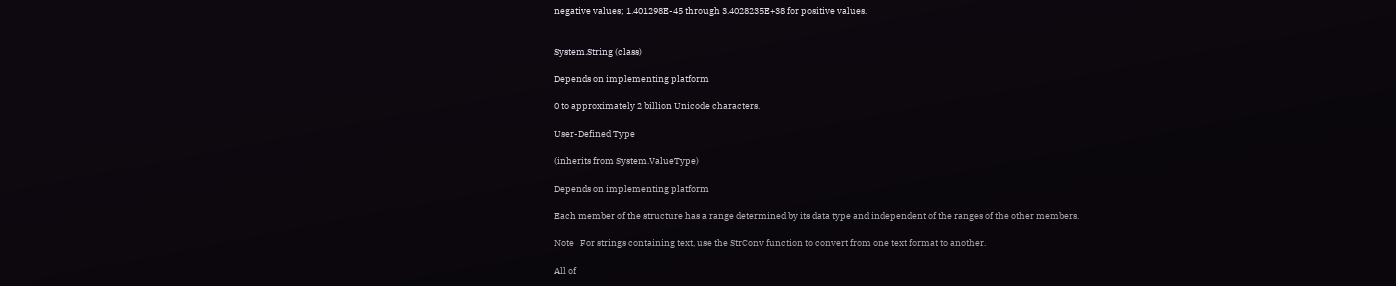negative values; 1.401298E-45 through 3.4028235E+38 for positive values.


System.String (class)

Depends on implementing platform

0 to approximately 2 billion Unicode characters.

User-Defined Type

(inherits from System.ValueType)

Depends on implementing platform

Each member of the structure has a range determined by its data type and independent of the ranges of the other members.

Note   For strings containing text, use the StrConv function to convert from one text format to another.

All of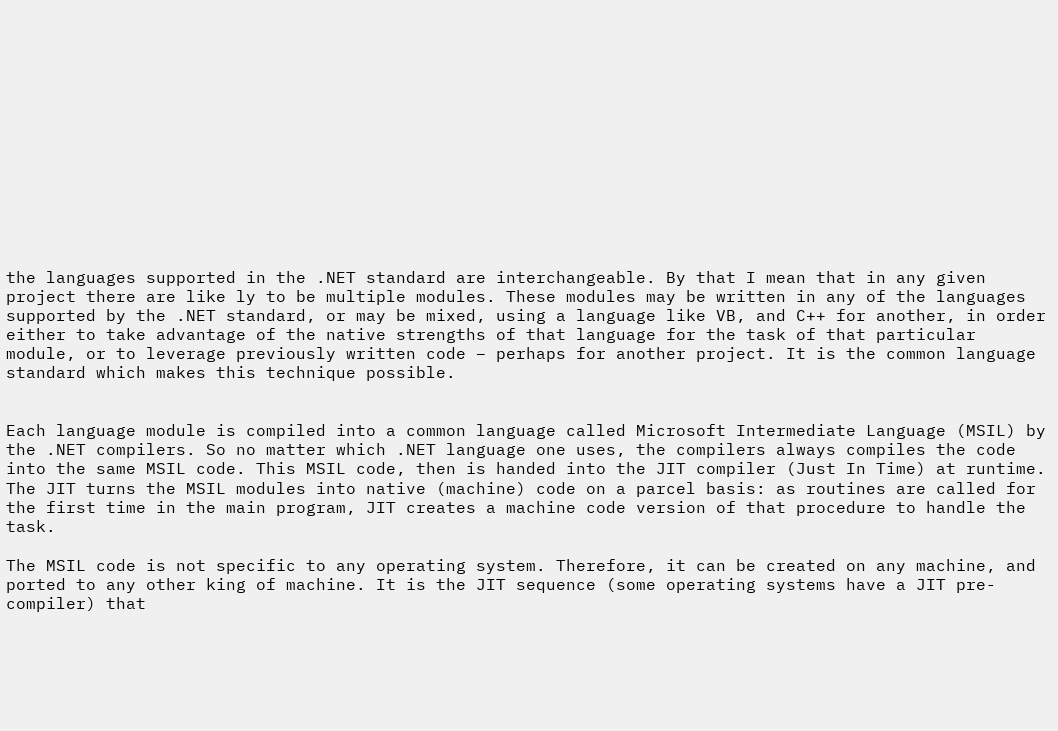the languages supported in the .NET standard are interchangeable. By that I mean that in any given project there are like ly to be multiple modules. These modules may be written in any of the languages supported by the .NET standard, or may be mixed, using a language like VB, and C++ for another, in order either to take advantage of the native strengths of that language for the task of that particular module, or to leverage previously written code – perhaps for another project. It is the common language standard which makes this technique possible.


Each language module is compiled into a common language called Microsoft Intermediate Language (MSIL) by the .NET compilers. So no matter which .NET language one uses, the compilers always compiles the code into the same MSIL code. This MSIL code, then is handed into the JIT compiler (Just In Time) at runtime. The JIT turns the MSIL modules into native (machine) code on a parcel basis: as routines are called for the first time in the main program, JIT creates a machine code version of that procedure to handle the task.

The MSIL code is not specific to any operating system. Therefore, it can be created on any machine, and ported to any other king of machine. It is the JIT sequence (some operating systems have a JIT pre-compiler) that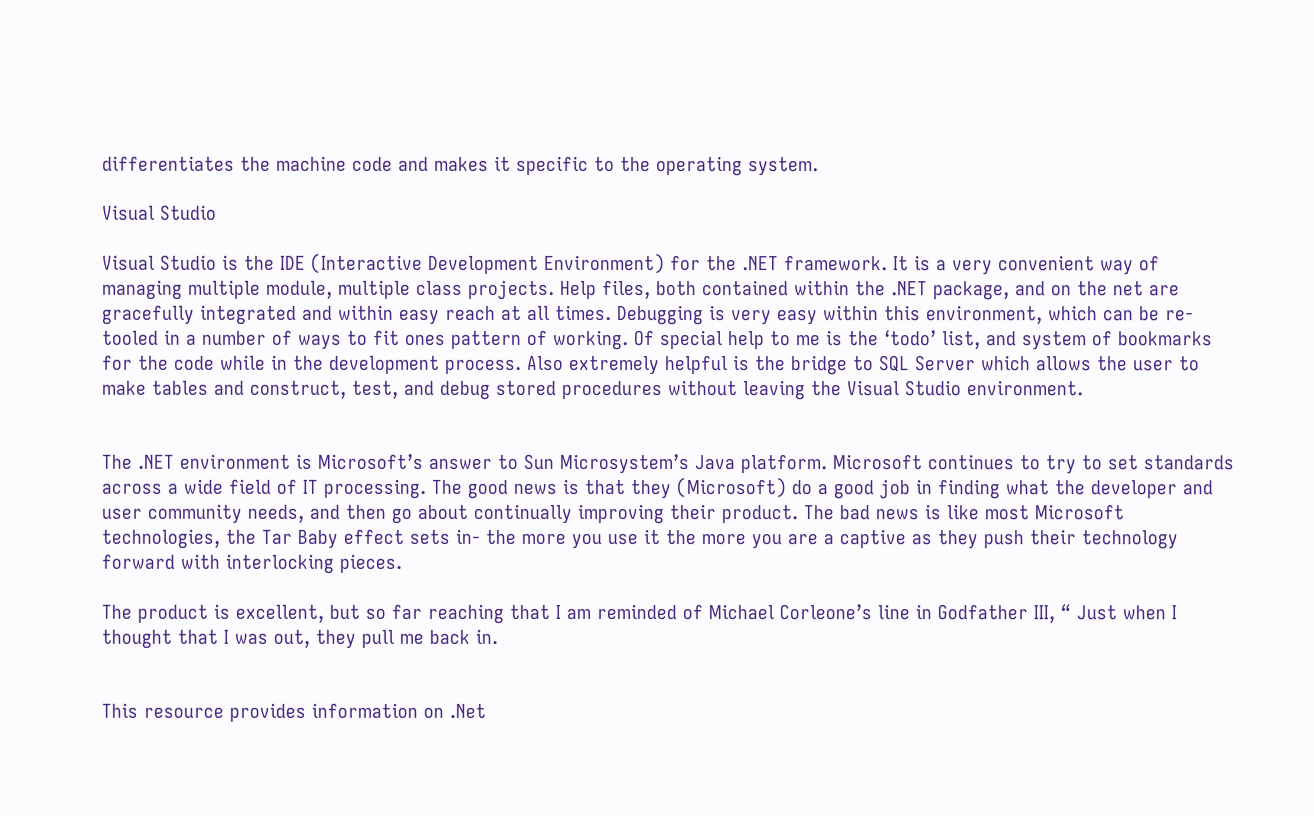differentiates the machine code and makes it specific to the operating system.

Visual Studio

Visual Studio is the IDE (Interactive Development Environment) for the .NET framework. It is a very convenient way of managing multiple module, multiple class projects. Help files, both contained within the .NET package, and on the net are gracefully integrated and within easy reach at all times. Debugging is very easy within this environment, which can be re-tooled in a number of ways to fit ones pattern of working. Of special help to me is the ‘todo’ list, and system of bookmarks for the code while in the development process. Also extremely helpful is the bridge to SQL Server which allows the user to make tables and construct, test, and debug stored procedures without leaving the Visual Studio environment.


The .NET environment is Microsoft’s answer to Sun Microsystem’s Java platform. Microsoft continues to try to set standards across a wide field of IT processing. The good news is that they (Microsoft) do a good job in finding what the developer and user community needs, and then go about continually improving their product. The bad news is like most Microsoft technologies, the Tar Baby effect sets in- the more you use it the more you are a captive as they push their technology forward with interlocking pieces.

The product is excellent, but so far reaching that I am reminded of Michael Corleone’s line in Godfather III, “ Just when I thought that I was out, they pull me back in.


This resource provides information on .Net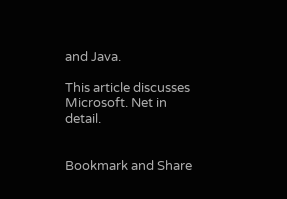and Java.

This article discusses Microsoft. Net in detail.


Bookmark and Share